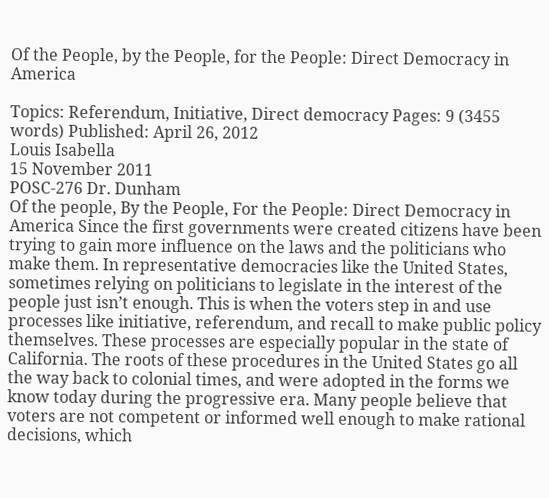Of the People, by the People, for the People: Direct Democracy in America

Topics: Referendum, Initiative, Direct democracy Pages: 9 (3455 words) Published: April 26, 2012
Louis Isabella
15 November 2011
POSC-276 Dr. Dunham
Of the people, By the People, For the People: Direct Democracy in America Since the first governments were created citizens have been trying to gain more influence on the laws and the politicians who make them. In representative democracies like the United States, sometimes relying on politicians to legislate in the interest of the people just isn’t enough. This is when the voters step in and use processes like initiative, referendum, and recall to make public policy themselves. These processes are especially popular in the state of California. The roots of these procedures in the United States go all the way back to colonial times, and were adopted in the forms we know today during the progressive era. Many people believe that voters are not competent or informed well enough to make rational decisions, which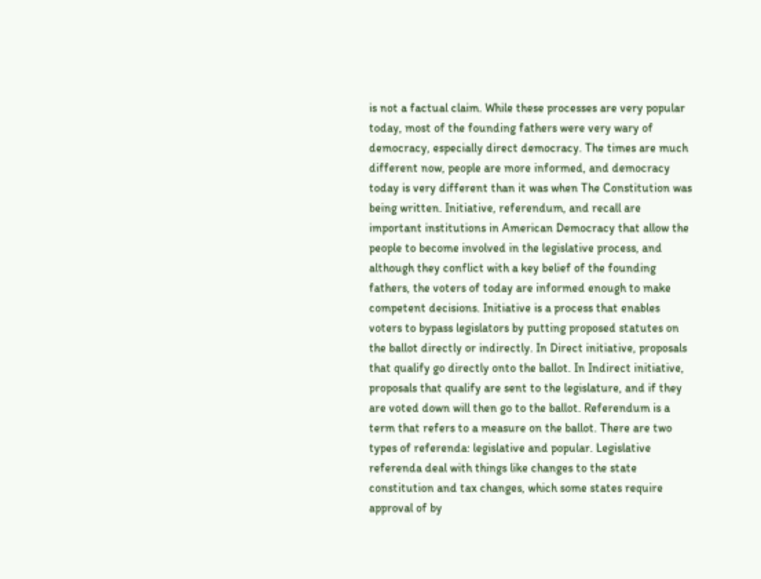is not a factual claim. While these processes are very popular today, most of the founding fathers were very wary of democracy, especially direct democracy. The times are much different now, people are more informed, and democracy today is very different than it was when The Constitution was being written. Initiative, referendum, and recall are important institutions in American Democracy that allow the people to become involved in the legislative process, and although they conflict with a key belief of the founding fathers, the voters of today are informed enough to make competent decisions. Initiative is a process that enables voters to bypass legislators by putting proposed statutes on the ballot directly or indirectly. In Direct initiative, proposals that qualify go directly onto the ballot. In Indirect initiative, proposals that qualify are sent to the legislature, and if they are voted down will then go to the ballot. Referendum is a term that refers to a measure on the ballot. There are two types of referenda: legislative and popular. Legislative referenda deal with things like changes to the state constitution and tax changes, which some states require approval of by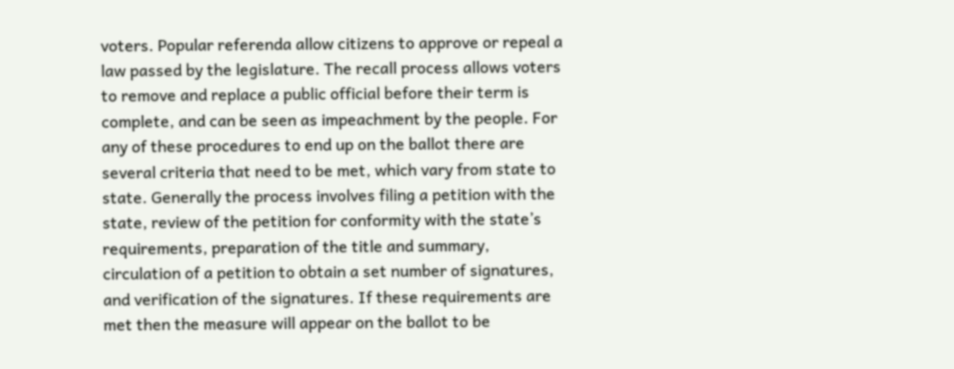voters. Popular referenda allow citizens to approve or repeal a law passed by the legislature. The recall process allows voters to remove and replace a public official before their term is complete, and can be seen as impeachment by the people. For any of these procedures to end up on the ballot there are several criteria that need to be met, which vary from state to state. Generally the process involves filing a petition with the state, review of the petition for conformity with the state’s requirements, preparation of the title and summary, circulation of a petition to obtain a set number of signatures, and verification of the signatures. If these requirements are met then the measure will appear on the ballot to be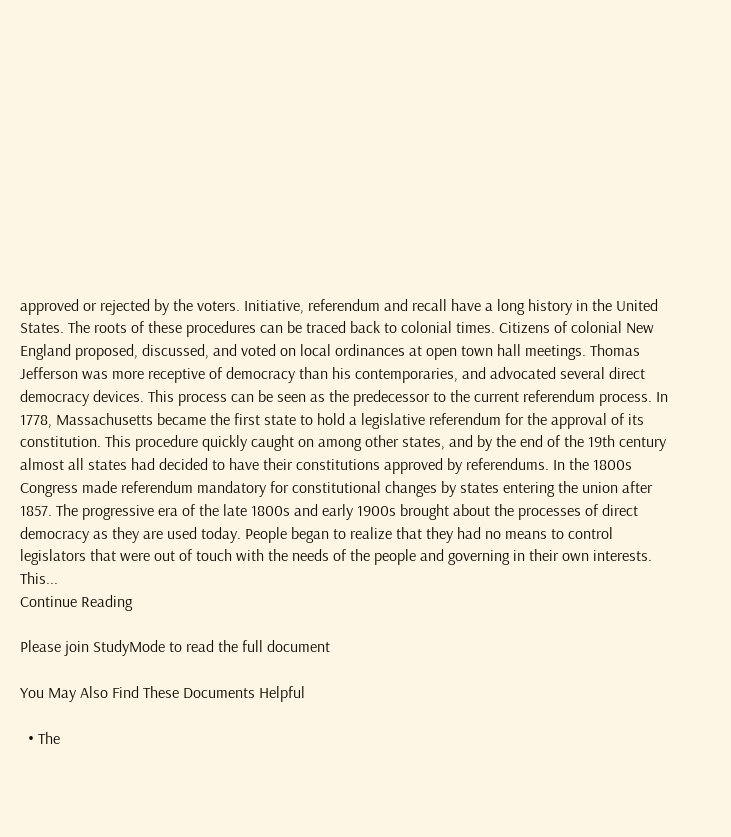approved or rejected by the voters. Initiative, referendum and recall have a long history in the United States. The roots of these procedures can be traced back to colonial times. Citizens of colonial New England proposed, discussed, and voted on local ordinances at open town hall meetings. Thomas Jefferson was more receptive of democracy than his contemporaries, and advocated several direct democracy devices. This process can be seen as the predecessor to the current referendum process. In 1778, Massachusetts became the first state to hold a legislative referendum for the approval of its constitution. This procedure quickly caught on among other states, and by the end of the 19th century almost all states had decided to have their constitutions approved by referendums. In the 1800s Congress made referendum mandatory for constitutional changes by states entering the union after 1857. The progressive era of the late 1800s and early 1900s brought about the processes of direct democracy as they are used today. People began to realize that they had no means to control legislators that were out of touch with the needs of the people and governing in their own interests. This...
Continue Reading

Please join StudyMode to read the full document

You May Also Find These Documents Helpful

  • The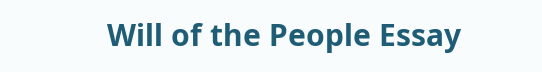Will of the People Essay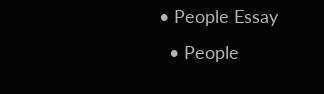• People Essay
  • People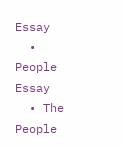Essay
  • People Essay
  • The People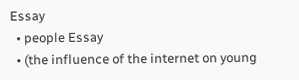Essay
  • people Essay
  • (the influence of the internet on young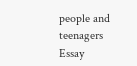people and teenagers Essay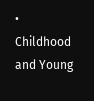• Childhood and Young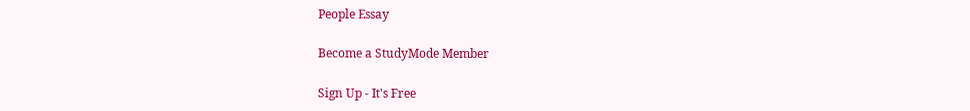People Essay

Become a StudyMode Member

Sign Up - It's Free